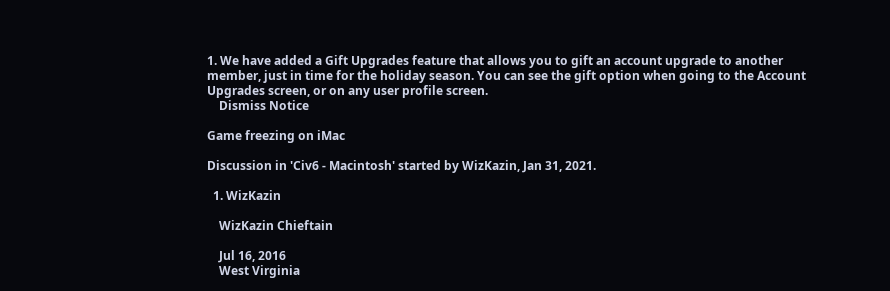1. We have added a Gift Upgrades feature that allows you to gift an account upgrade to another member, just in time for the holiday season. You can see the gift option when going to the Account Upgrades screen, or on any user profile screen.
    Dismiss Notice

Game freezing on iMac

Discussion in 'Civ6 - Macintosh' started by WizKazin, Jan 31, 2021.

  1. WizKazin

    WizKazin Chieftain

    Jul 16, 2016
    West Virginia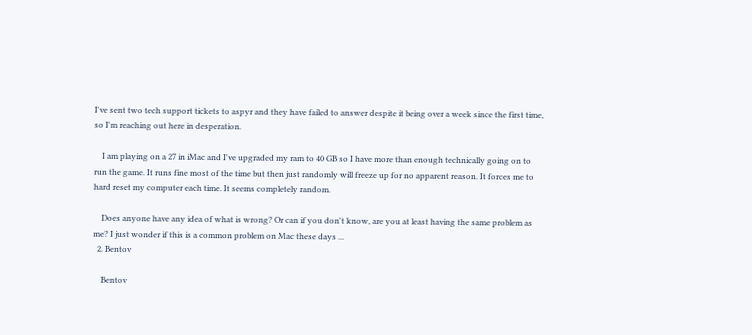I've sent two tech support tickets to aspyr and they have failed to answer despite it being over a week since the first time, so I'm reaching out here in desperation.

    I am playing on a 27 in iMac and I've upgraded my ram to 40 GB so I have more than enough technically going on to run the game. It runs fine most of the time but then just randomly will freeze up for no apparent reason. It forces me to hard reset my computer each time. It seems completely random.

    Does anyone have any idea of what is wrong? Or can if you don't know, are you at least having the same problem as me? I just wonder if this is a common problem on Mac these days ...
  2. Bentov

    Bentov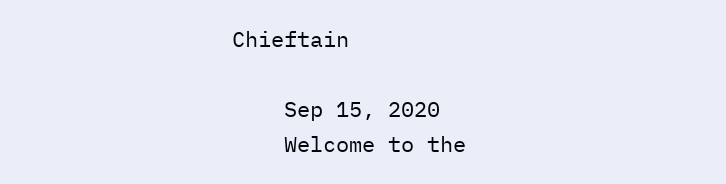Chieftain

    Sep 15, 2020
    Welcome to the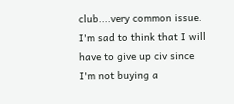club....very common issue. I'm sad to think that I will have to give up civ since I'm not buying a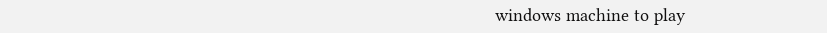windows machine to play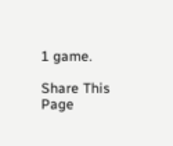1 game.

Share This Page